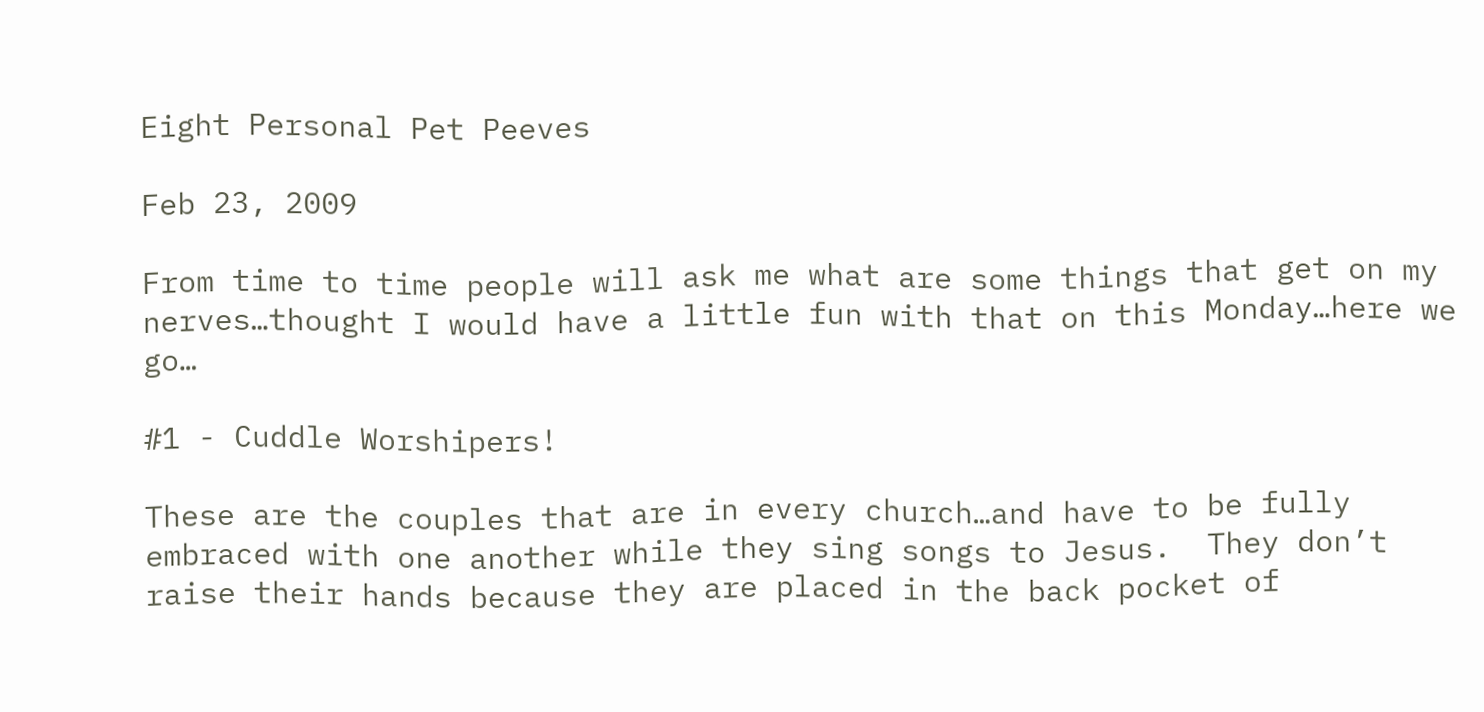Eight Personal Pet Peeves

Feb 23, 2009

From time to time people will ask me what are some things that get on my nerves…thought I would have a little fun with that on this Monday…here we go…

#1 - Cuddle Worshipers!

These are the couples that are in every church…and have to be fully embraced with one another while they sing songs to Jesus.  They don’t raise their hands because they are placed in the back pocket of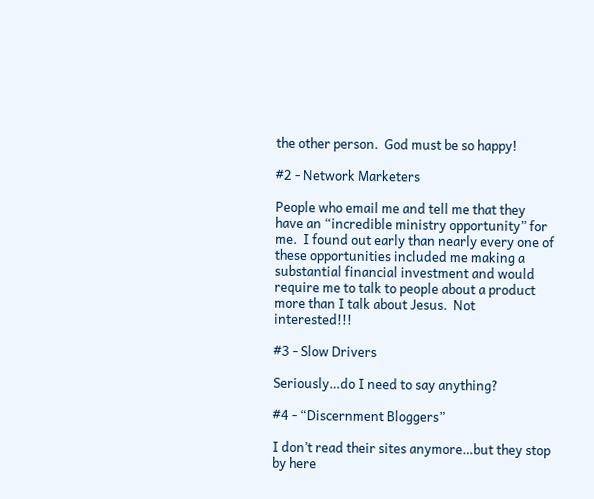the other person.  God must be so happy!

#2 - Network Marketers

People who email me and tell me that they have an “incredible ministry opportunity” for me.  I found out early than nearly every one of these opportunities included me making a substantial financial investment and would require me to talk to people about a product more than I talk about Jesus.  Not interested!!!

#3 - Slow Drivers

Seriously…do I need to say anything?

#4 - “Discernment Bloggers”

I don’t read their sites anymore…but they stop by here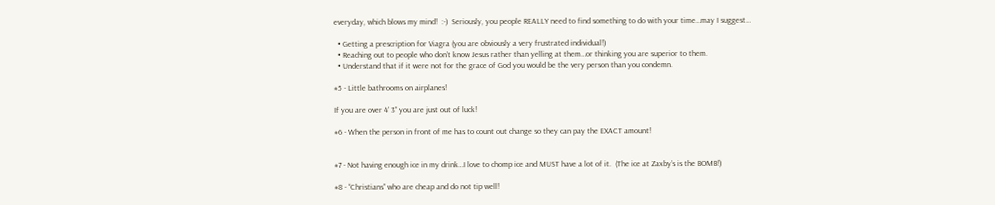everyday, which blows my mind!  :-)  Seriously, you people REALLY need to find something to do with your time…may I suggest…

  • Getting a prescription for Viagra (you are obviously a very frustrated individual!)
  • Reaching out to people who don’t know Jesus rather than yelling at them…or thinking you are superior to them.
  • Understand that if it were not for the grace of God you would be the very person than you condemn.

#5 - Little bathrooms on airplanes!

If you are over 4’ 3” you are just out of luck!

#6 - When the person in front of me has to count out change so they can pay the EXACT amount!


#7 - Not having enough ice in my drink…I love to chomp ice and MUST have a lot of it.  (The ice at Zaxby’s is the BOMB!)

#8 - “Christians” who are cheap and do not tip well!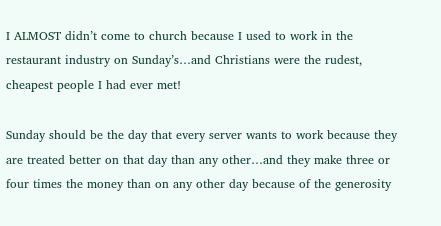I ALMOST didn’t come to church because I used to work in the restaurant industry on Sunday’s…and Christians were the rudest, cheapest people I had ever met!

Sunday should be the day that every server wants to work because they are treated better on that day than any other…and they make three or four times the money than on any other day because of the generosity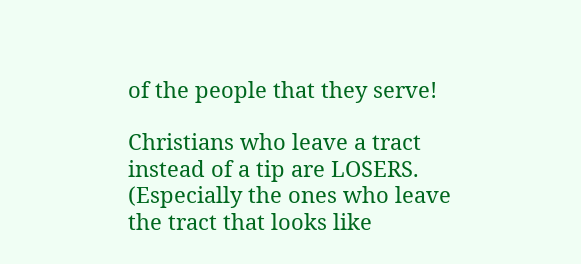of the people that they serve!

Christians who leave a tract instead of a tip are LOSERS.  (Especially the ones who leave the tract that looks like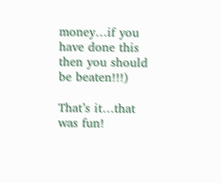money…if you have done this then you should be beaten!!!)

That’s it…that was fun!